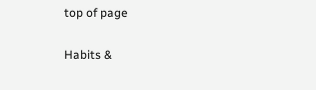top of page

Habits &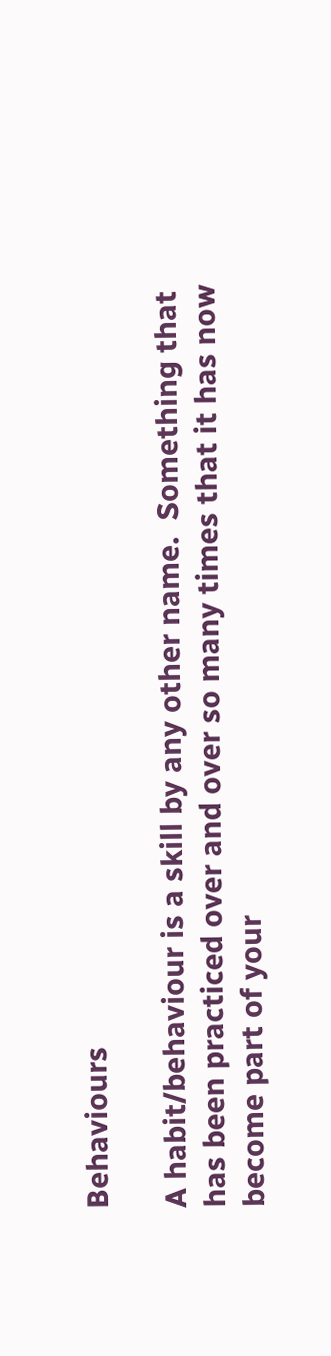Behaviours

A habit/behaviour is a skill by any other name.  Something that has been practiced over and over so many times that it has now become part of your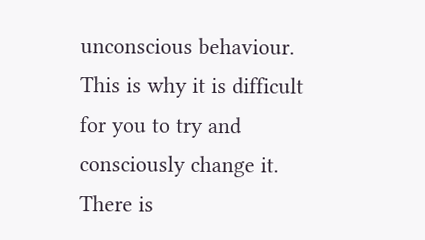unconscious behaviour.  This is why it is difficult for you to try and consciously change it.  There is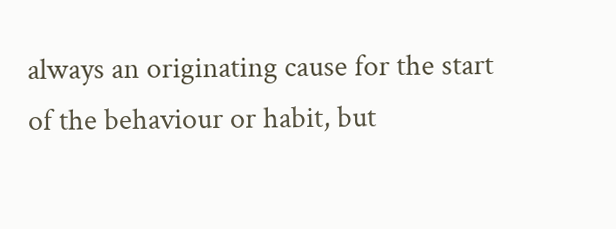always an originating cause for the start of the behaviour or habit, but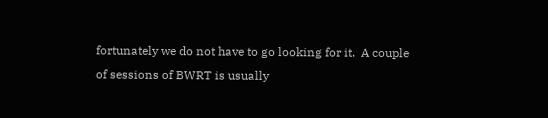fortunately we do not have to go looking for it.  A couple of sessions of BWRT is usually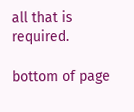all that is required.

bottom of page